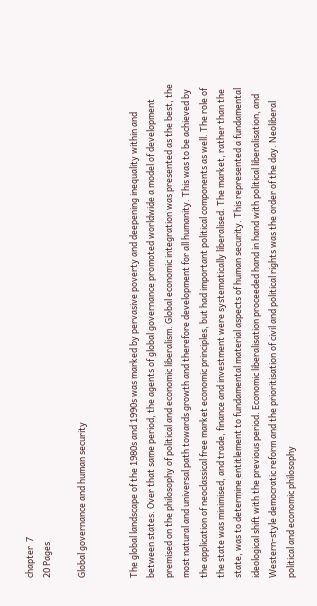chapter  7
20 Pages

Global governance and human security


The global landscape of the 1980s and 1990s was marked by pervasive poverty and deepening inequality within and between states. Over that same period, the agents of global governance promoted worldwide a model of development premised on the philosophy of political and economic liberalism. Global economic integration was presented as the best, the most natural and universal path towards growth and therefore development for all humanity. This was to be achieved by the application of neoclassical free market economic principles, but had important political components as well. The role of the state was minimised, and trade, finance and investment were systematically liberalised. The market, rather than the state, was to determine entitlement to fundamental material aspects of human security. This represented a fundamental ideological shift with the previous period. Economic liberalisation proceeded hand in hand with political liberalisation, and Western-style democratic reform and the prioritisation of civil and political rights was the order of the day. Neoliberal political and economic philosophy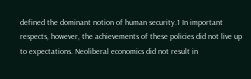defined the dominant notion of human security.1 In important respects, however, the achievements of these policies did not live up to expectations. Neoliberal economics did not result in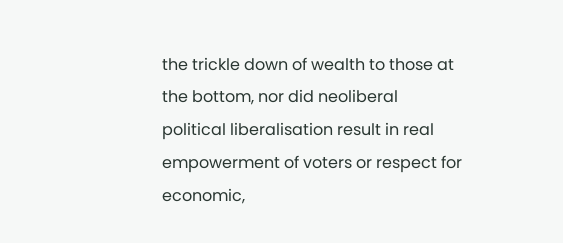the trickle down of wealth to those at the bottom, nor did neoliberal political liberalisation result in real empowerment of voters or respect for economic,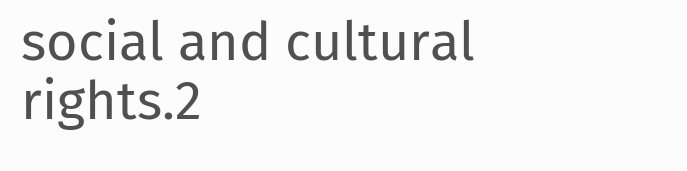social and cultural rights.2